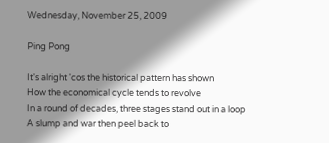Wednesday, November 25, 2009

Ping Pong

It's alright 'cos the historical pattern has shown
How the economical cycle tends to revolve
In a round of decades, three stages stand out in a loop
A slump and war then peel back to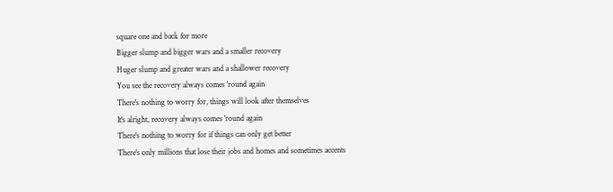square one and back for more
Bigger slump and bigger wars and a smaller recovery
Huger slump and greater wars and a shallower recovery
You see the recovery always comes 'round again
There's nothing to worry for, things will look after themselves
It's alright, recovery always comes 'round again
There's nothing to worry for if things can only get better
There's only millions that lose their jobs and homes and sometimes accents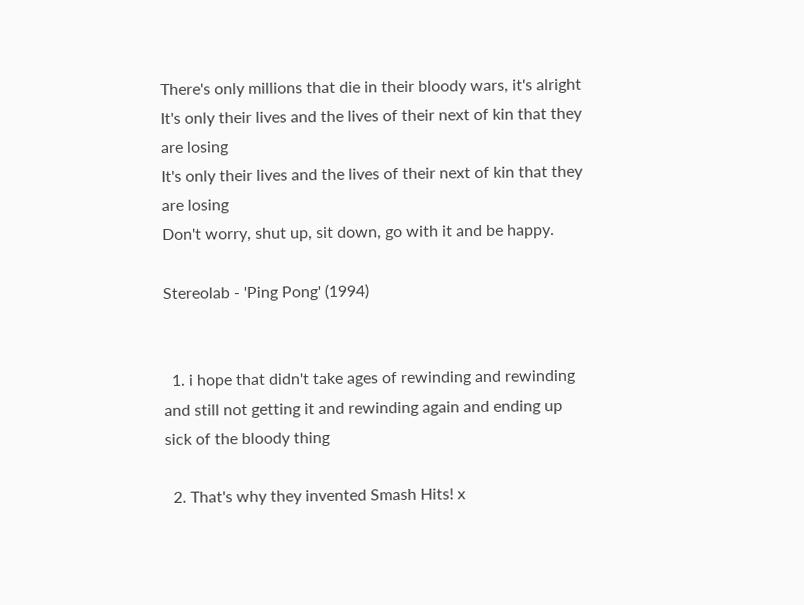There's only millions that die in their bloody wars, it's alright
It's only their lives and the lives of their next of kin that they are losing
It's only their lives and the lives of their next of kin that they are losing
Don't worry, shut up, sit down, go with it and be happy.

Stereolab - 'Ping Pong' (1994)


  1. i hope that didn't take ages of rewinding and rewinding and still not getting it and rewinding again and ending up sick of the bloody thing

  2. That's why they invented Smash Hits! x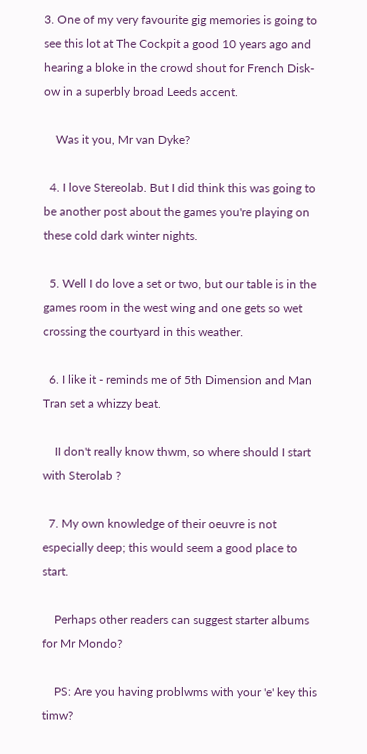3. One of my very favourite gig memories is going to see this lot at The Cockpit a good 10 years ago and hearing a bloke in the crowd shout for French Disk-ow in a superbly broad Leeds accent.

    Was it you, Mr van Dyke?

  4. I love Stereolab. But I did think this was going to be another post about the games you're playing on these cold dark winter nights.

  5. Well I do love a set or two, but our table is in the games room in the west wing and one gets so wet crossing the courtyard in this weather.

  6. I like it - reminds me of 5th Dimension and Man Tran set a whizzy beat.

    II don't really know thwm, so where should I start with Sterolab ?

  7. My own knowledge of their oeuvre is not especially deep; this would seem a good place to start.

    Perhaps other readers can suggest starter albums for Mr Mondo?

    PS: Are you having problwms with your 'e' key this timw?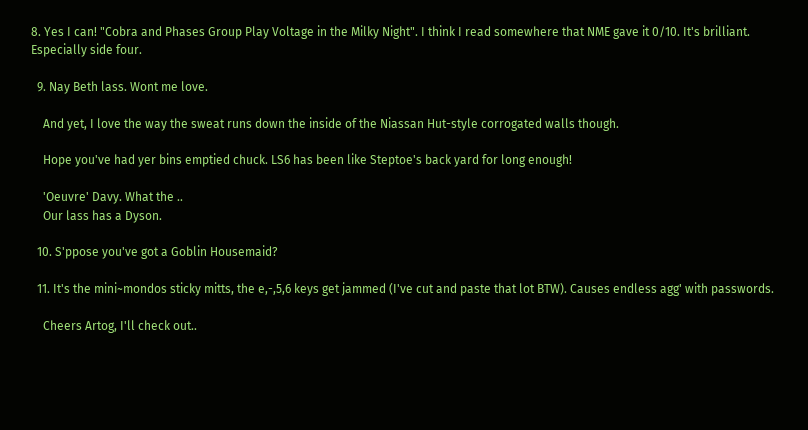8. Yes I can! "Cobra and Phases Group Play Voltage in the Milky Night". I think I read somewhere that NME gave it 0/10. It's brilliant. Especially side four.

  9. Nay Beth lass. Wont me love.

    And yet, I love the way the sweat runs down the inside of the Niassan Hut-style corrogated walls though.

    Hope you've had yer bins emptied chuck. LS6 has been like Steptoe's back yard for long enough!

    'Oeuvre' Davy. What the ..
    Our lass has a Dyson.

  10. S'ppose you've got a Goblin Housemaid?

  11. It's the mini~mondos sticky mitts, the e,-,5,6 keys get jammed (I've cut and paste that lot BTW). Causes endless agg' with passwords.

    Cheers Artog, I'll check out..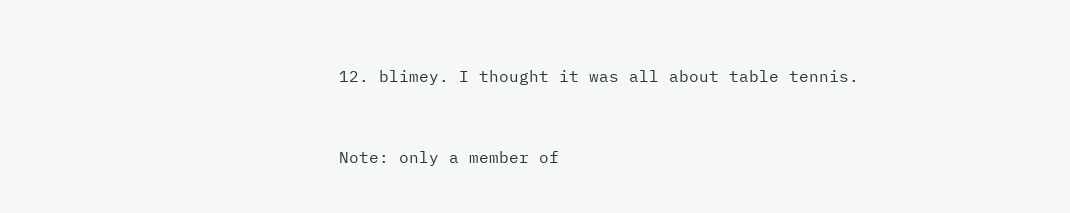12. blimey. I thought it was all about table tennis.


Note: only a member of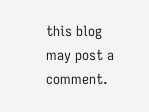this blog may post a comment.